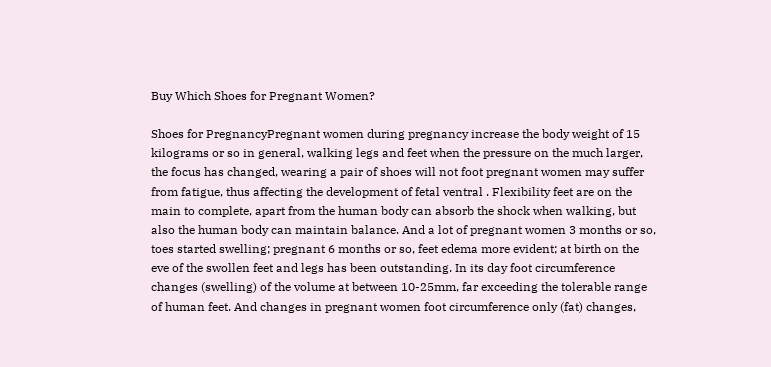Buy Which Shoes for Pregnant Women?

Shoes for PregnancyPregnant women during pregnancy increase the body weight of 15 kilograms or so in general, walking legs and feet when the pressure on the much larger, the focus has changed, wearing a pair of shoes will not foot pregnant women may suffer from fatigue, thus affecting the development of fetal ventral . Flexibility feet are on the main to complete, apart from the human body can absorb the shock when walking, but also the human body can maintain balance. And a lot of pregnant women 3 months or so, toes started swelling; pregnant 6 months or so, feet edema more evident; at birth on the eve of the swollen feet and legs has been outstanding. In its day foot circumference changes (swelling) of the volume at between 10-25mm, far exceeding the tolerable range of human feet. And changes in pregnant women foot circumference only (fat) changes,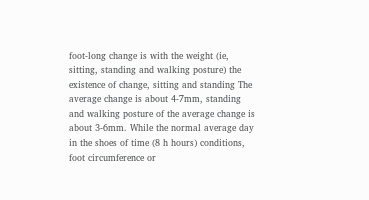foot-long change is with the weight (ie, sitting, standing and walking posture) the existence of change, sitting and standing The average change is about 4-7mm, standing and walking posture of the average change is about 3-6mm. While the normal average day in the shoes of time (8 h hours) conditions, foot circumference or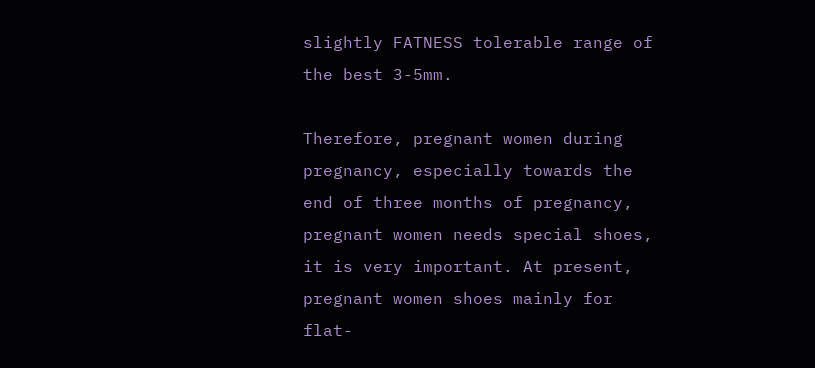slightly FATNESS tolerable range of the best 3-5mm.

Therefore, pregnant women during pregnancy, especially towards the end of three months of pregnancy, pregnant women needs special shoes, it is very important. At present, pregnant women shoes mainly for flat-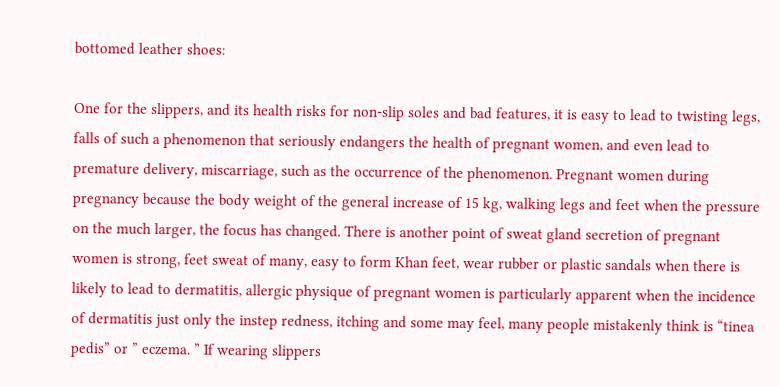bottomed leather shoes:

One for the slippers, and its health risks for non-slip soles and bad features, it is easy to lead to twisting legs, falls of such a phenomenon that seriously endangers the health of pregnant women, and even lead to premature delivery, miscarriage, such as the occurrence of the phenomenon. Pregnant women during pregnancy because the body weight of the general increase of 15 kg, walking legs and feet when the pressure on the much larger, the focus has changed. There is another point of sweat gland secretion of pregnant women is strong, feet sweat of many, easy to form Khan feet, wear rubber or plastic sandals when there is likely to lead to dermatitis, allergic physique of pregnant women is particularly apparent when the incidence of dermatitis just only the instep redness, itching and some may feel, many people mistakenly think is “tinea pedis” or ” eczema. ” If wearing slippers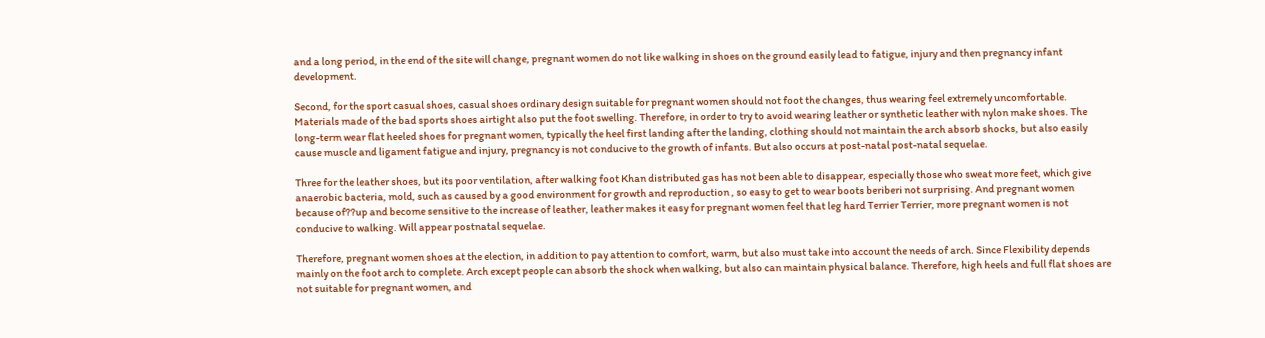and a long period, in the end of the site will change, pregnant women do not like walking in shoes on the ground easily lead to fatigue, injury and then pregnancy infant development.

Second, for the sport casual shoes, casual shoes ordinary design suitable for pregnant women should not foot the changes, thus wearing feel extremely uncomfortable. Materials made of the bad sports shoes airtight also put the foot swelling. Therefore, in order to try to avoid wearing leather or synthetic leather with nylon make shoes. The long-term wear flat heeled shoes for pregnant women, typically the heel first landing after the landing, clothing should not maintain the arch absorb shocks, but also easily cause muscle and ligament fatigue and injury, pregnancy is not conducive to the growth of infants. But also occurs at post-natal post-natal sequelae.

Three for the leather shoes, but its poor ventilation, after walking foot Khan distributed gas has not been able to disappear, especially those who sweat more feet, which give anaerobic bacteria, mold, such as caused by a good environment for growth and reproduction , so easy to get to wear boots beriberi not surprising. And pregnant women because of??up and become sensitive to the increase of leather, leather makes it easy for pregnant women feel that leg hard Terrier Terrier, more pregnant women is not conducive to walking. Will appear postnatal sequelae.

Therefore, pregnant women shoes at the election, in addition to pay attention to comfort, warm, but also must take into account the needs of arch. Since Flexibility depends mainly on the foot arch to complete. Arch except people can absorb the shock when walking, but also can maintain physical balance. Therefore, high heels and full flat shoes are not suitable for pregnant women, and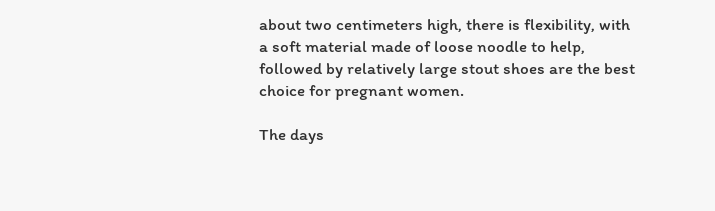about two centimeters high, there is flexibility, with a soft material made of loose noodle to help, followed by relatively large stout shoes are the best choice for pregnant women.

The days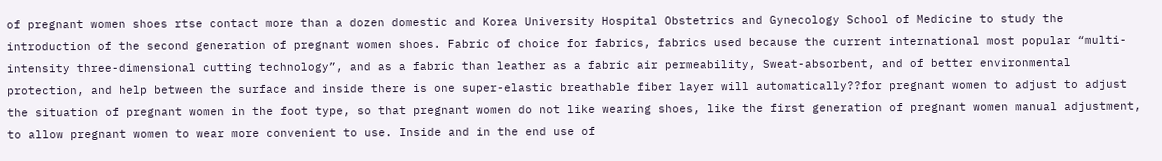of pregnant women shoes rtse contact more than a dozen domestic and Korea University Hospital Obstetrics and Gynecology School of Medicine to study the introduction of the second generation of pregnant women shoes. Fabric of choice for fabrics, fabrics used because the current international most popular “multi-intensity three-dimensional cutting technology”, and as a fabric than leather as a fabric air permeability, Sweat-absorbent, and of better environmental protection, and help between the surface and inside there is one super-elastic breathable fiber layer will automatically??for pregnant women to adjust to adjust the situation of pregnant women in the foot type, so that pregnant women do not like wearing shoes, like the first generation of pregnant women manual adjustment, to allow pregnant women to wear more convenient to use. Inside and in the end use of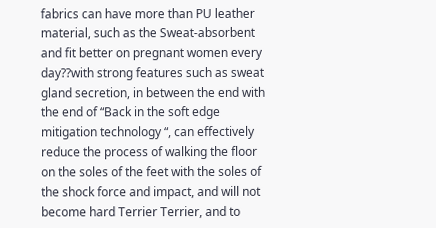fabrics can have more than PU leather material, such as the Sweat-absorbent and fit better on pregnant women every day??with strong features such as sweat gland secretion, in between the end with the end of “Back in the soft edge mitigation technology “, can effectively reduce the process of walking the floor on the soles of the feet with the soles of the shock force and impact, and will not become hard Terrier Terrier, and to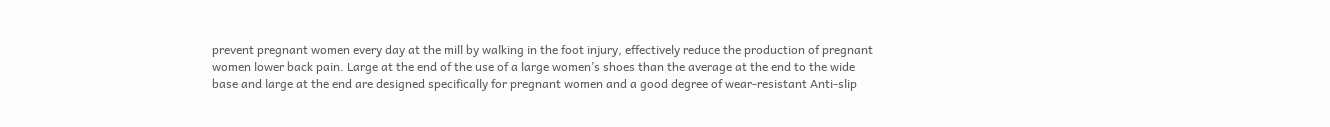prevent pregnant women every day at the mill by walking in the foot injury, effectively reduce the production of pregnant women lower back pain. Large at the end of the use of a large women’s shoes than the average at the end to the wide base and large at the end are designed specifically for pregnant women and a good degree of wear-resistant Anti-slip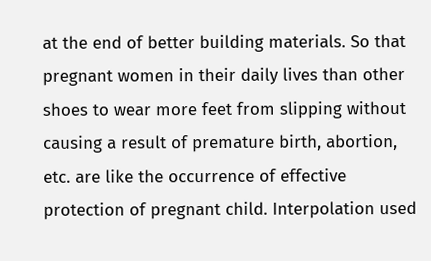at the end of better building materials. So that pregnant women in their daily lives than other shoes to wear more feet from slipping without causing a result of premature birth, abortion, etc. are like the occurrence of effective protection of pregnant child. Interpolation used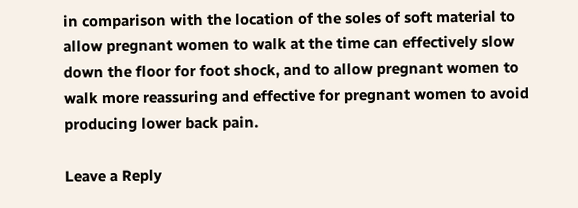in comparison with the location of the soles of soft material to allow pregnant women to walk at the time can effectively slow down the floor for foot shock, and to allow pregnant women to walk more reassuring and effective for pregnant women to avoid producing lower back pain.

Leave a Reply